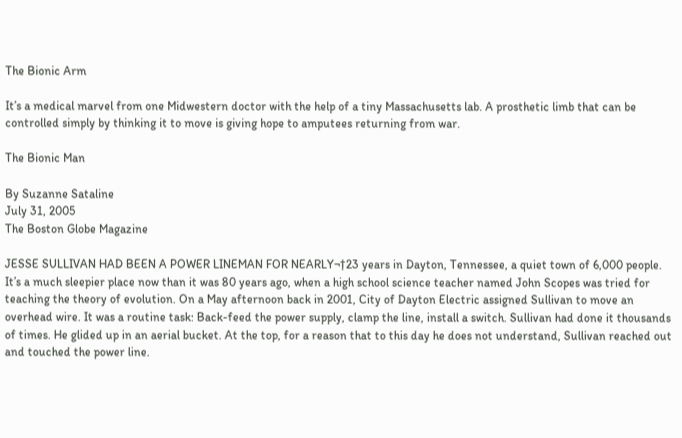The Bionic Arm

It’s a medical marvel from one Midwestern doctor with the help of a tiny Massachusetts lab. A prosthetic limb that can be controlled simply by thinking it to move is giving hope to amputees returning from war.

The Bionic Man

By Suzanne Sataline
July 31, 2005
The Boston Globe Magazine

JESSE SULLIVAN HAD BEEN A POWER LINEMAN FOR NEARLY¬†23 years in Dayton, Tennessee, a quiet town of 6,000 people. It’s a much sleepier place now than it was 80 years ago, when a high school science teacher named John Scopes was tried for teaching the theory of evolution. On a May afternoon back in 2001, City of Dayton Electric assigned Sullivan to move an overhead wire. It was a routine task: Back-feed the power supply, clamp the line, install a switch. Sullivan had done it thousands of times. He glided up in an aerial bucket. At the top, for a reason that to this day he does not understand, Sullivan reached out and touched the power line.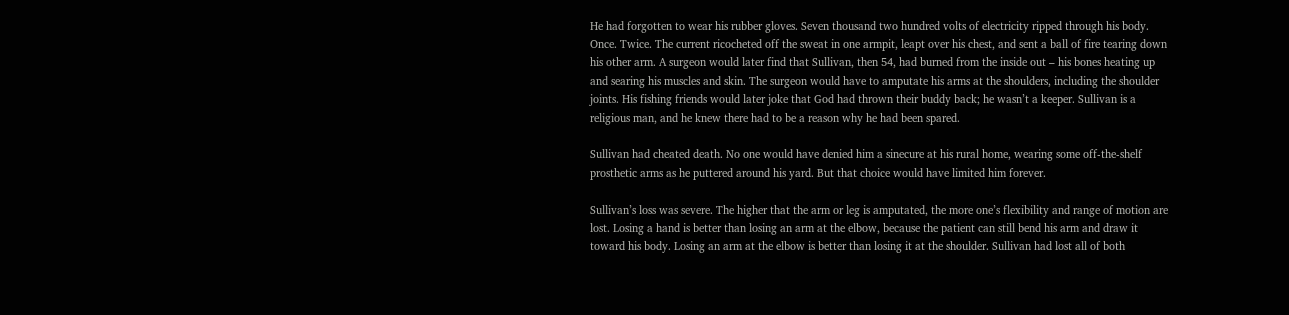He had forgotten to wear his rubber gloves. Seven thousand two hundred volts of electricity ripped through his body. Once. Twice. The current ricocheted off the sweat in one armpit, leapt over his chest, and sent a ball of fire tearing down his other arm. A surgeon would later find that Sullivan, then 54, had burned from the inside out – his bones heating up and searing his muscles and skin. The surgeon would have to amputate his arms at the shoulders, including the shoulder joints. His fishing friends would later joke that God had thrown their buddy back; he wasn’t a keeper. Sullivan is a religious man, and he knew there had to be a reason why he had been spared.

Sullivan had cheated death. No one would have denied him a sinecure at his rural home, wearing some off-the-shelf prosthetic arms as he puttered around his yard. But that choice would have limited him forever.

Sullivan’s loss was severe. The higher that the arm or leg is amputated, the more one’s flexibility and range of motion are lost. Losing a hand is better than losing an arm at the elbow, because the patient can still bend his arm and draw it toward his body. Losing an arm at the elbow is better than losing it at the shoulder. Sullivan had lost all of both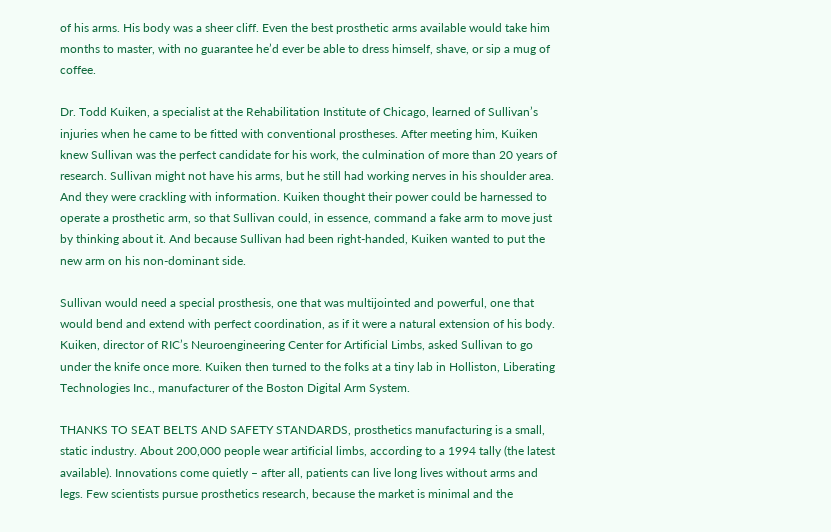of his arms. His body was a sheer cliff. Even the best prosthetic arms available would take him months to master, with no guarantee he’d ever be able to dress himself, shave, or sip a mug of coffee.

Dr. Todd Kuiken, a specialist at the Rehabilitation Institute of Chicago, learned of Sullivan’s injuries when he came to be fitted with conventional prostheses. After meeting him, Kuiken knew Sullivan was the perfect candidate for his work, the culmination of more than 20 years of research. Sullivan might not have his arms, but he still had working nerves in his shoulder area. And they were crackling with information. Kuiken thought their power could be harnessed to operate a prosthetic arm, so that Sullivan could, in essence, command a fake arm to move just by thinking about it. And because Sullivan had been right-handed, Kuiken wanted to put the new arm on his non-dominant side.

Sullivan would need a special prosthesis, one that was multijointed and powerful, one that would bend and extend with perfect coordination, as if it were a natural extension of his body. Kuiken, director of RIC’s Neuroengineering Center for Artificial Limbs, asked Sullivan to go under the knife once more. Kuiken then turned to the folks at a tiny lab in Holliston, Liberating Technologies Inc., manufacturer of the Boston Digital Arm System.

THANKS TO SEAT BELTS AND SAFETY STANDARDS, prosthetics manufacturing is a small, static industry. About 200,000 people wear artificial limbs, according to a 1994 tally (the latest available). Innovations come quietly – after all, patients can live long lives without arms and legs. Few scientists pursue prosthetics research, because the market is minimal and the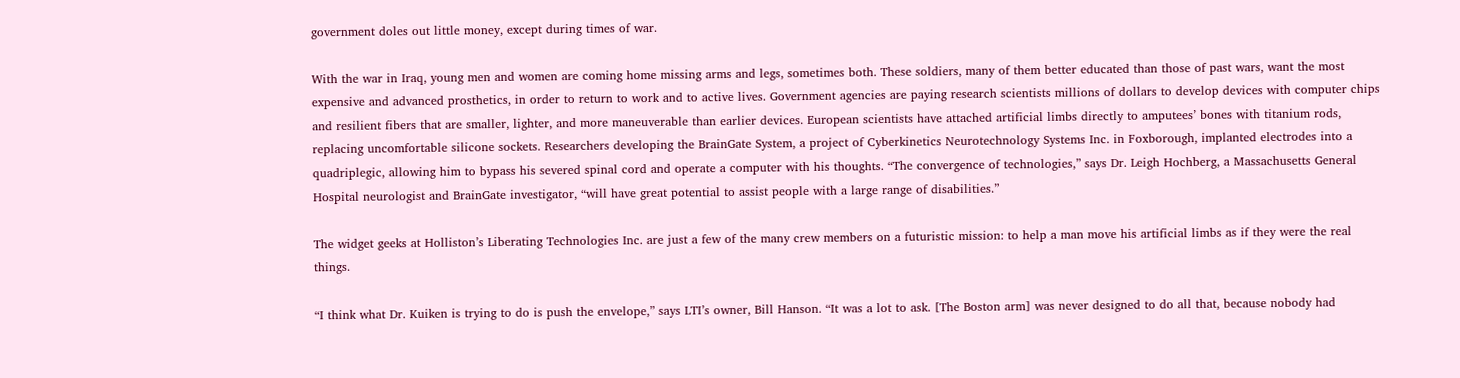government doles out little money, except during times of war.

With the war in Iraq, young men and women are coming home missing arms and legs, sometimes both. These soldiers, many of them better educated than those of past wars, want the most expensive and advanced prosthetics, in order to return to work and to active lives. Government agencies are paying research scientists millions of dollars to develop devices with computer chips and resilient fibers that are smaller, lighter, and more maneuverable than earlier devices. European scientists have attached artificial limbs directly to amputees’ bones with titanium rods, replacing uncomfortable silicone sockets. Researchers developing the BrainGate System, a project of Cyberkinetics Neurotechnology Systems Inc. in Foxborough, implanted electrodes into a quadriplegic, allowing him to bypass his severed spinal cord and operate a computer with his thoughts. “The convergence of technologies,” says Dr. Leigh Hochberg, a Massachusetts General Hospital neurologist and BrainGate investigator, “will have great potential to assist people with a large range of disabilities.”

The widget geeks at Holliston’s Liberating Technologies Inc. are just a few of the many crew members on a futuristic mission: to help a man move his artificial limbs as if they were the real things.

“I think what Dr. Kuiken is trying to do is push the envelope,” says LTI’s owner, Bill Hanson. “It was a lot to ask. [The Boston arm] was never designed to do all that, because nobody had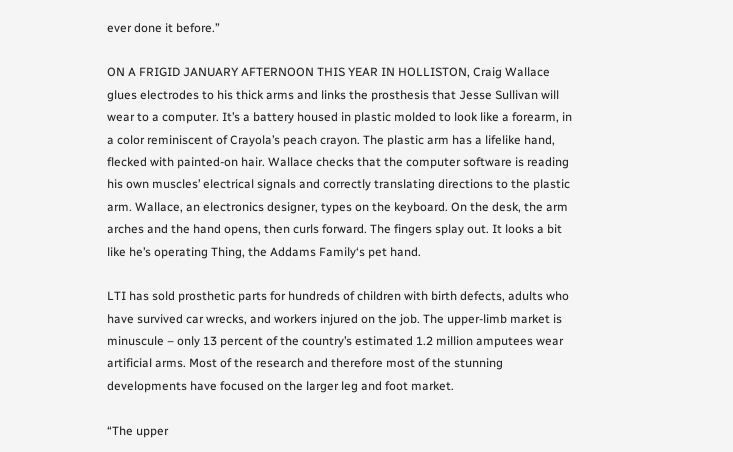ever done it before.”

ON A FRIGID JANUARY AFTERNOON THIS YEAR IN HOLLISTON, Craig Wallace glues electrodes to his thick arms and links the prosthesis that Jesse Sullivan will wear to a computer. It’s a battery housed in plastic molded to look like a forearm, in a color reminiscent of Crayola’s peach crayon. The plastic arm has a lifelike hand, flecked with painted-on hair. Wallace checks that the computer software is reading his own muscles’ electrical signals and correctly translating directions to the plastic arm. Wallace, an electronics designer, types on the keyboard. On the desk, the arm arches and the hand opens, then curls forward. The fingers splay out. It looks a bit like he’s operating Thing, the Addams Family‘s pet hand.

LTI has sold prosthetic parts for hundreds of children with birth defects, adults who have survived car wrecks, and workers injured on the job. The upper-limb market is minuscule – only 13 percent of the country’s estimated 1.2 million amputees wear artificial arms. Most of the research and therefore most of the stunning developments have focused on the larger leg and foot market.

“The upper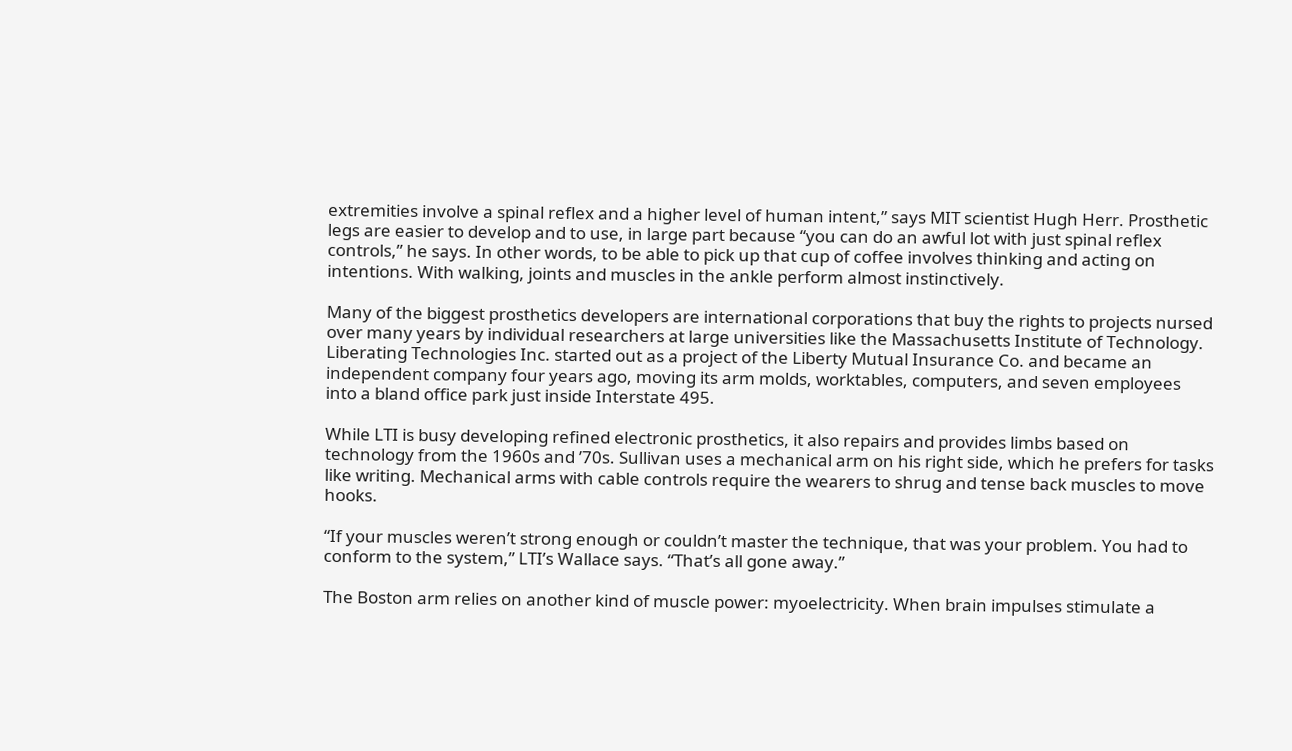extremities involve a spinal reflex and a higher level of human intent,” says MIT scientist Hugh Herr. Prosthetic legs are easier to develop and to use, in large part because “you can do an awful lot with just spinal reflex controls,” he says. In other words, to be able to pick up that cup of coffee involves thinking and acting on intentions. With walking, joints and muscles in the ankle perform almost instinctively.

Many of the biggest prosthetics developers are international corporations that buy the rights to projects nursed over many years by individual researchers at large universities like the Massachusetts Institute of Technology. Liberating Technologies Inc. started out as a project of the Liberty Mutual Insurance Co. and became an independent company four years ago, moving its arm molds, worktables, computers, and seven employees into a bland office park just inside Interstate 495.

While LTI is busy developing refined electronic prosthetics, it also repairs and provides limbs based on technology from the 1960s and ’70s. Sullivan uses a mechanical arm on his right side, which he prefers for tasks like writing. Mechanical arms with cable controls require the wearers to shrug and tense back muscles to move hooks.

“If your muscles weren’t strong enough or couldn’t master the technique, that was your problem. You had to conform to the system,” LTI’s Wallace says. “That’s all gone away.”

The Boston arm relies on another kind of muscle power: myoelectricity. When brain impulses stimulate a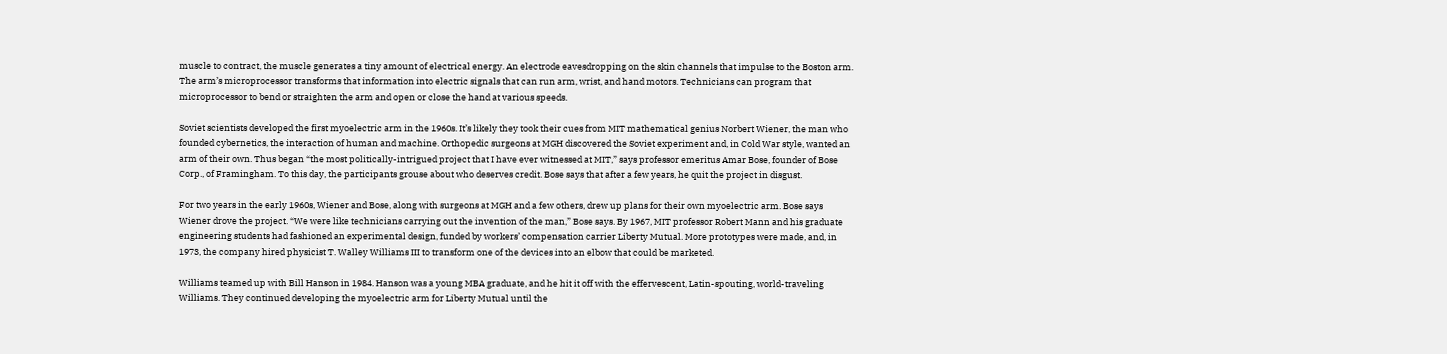muscle to contract, the muscle generates a tiny amount of electrical energy. An electrode eavesdropping on the skin channels that impulse to the Boston arm. The arm’s microprocessor transforms that information into electric signals that can run arm, wrist, and hand motors. Technicians can program that microprocessor to bend or straighten the arm and open or close the hand at various speeds.

Soviet scientists developed the first myoelectric arm in the 1960s. It’s likely they took their cues from MIT mathematical genius Norbert Wiener, the man who founded cybernetics, the interaction of human and machine. Orthopedic surgeons at MGH discovered the Soviet experiment and, in Cold War style, wanted an arm of their own. Thus began “the most politically-intrigued project that I have ever witnessed at MIT,” says professor emeritus Amar Bose, founder of Bose Corp., of Framingham. To this day, the participants grouse about who deserves credit. Bose says that after a few years, he quit the project in disgust.

For two years in the early 1960s, Wiener and Bose, along with surgeons at MGH and a few others, drew up plans for their own myoelectric arm. Bose says Wiener drove the project. “We were like technicians carrying out the invention of the man,” Bose says. By 1967, MIT professor Robert Mann and his graduate engineering students had fashioned an experimental design, funded by workers’ compensation carrier Liberty Mutual. More prototypes were made, and, in 1973, the company hired physicist T. Walley Williams III to transform one of the devices into an elbow that could be marketed.

Williams teamed up with Bill Hanson in 1984. Hanson was a young MBA graduate, and he hit it off with the effervescent, Latin-spouting, world-traveling Williams. They continued developing the myoelectric arm for Liberty Mutual until the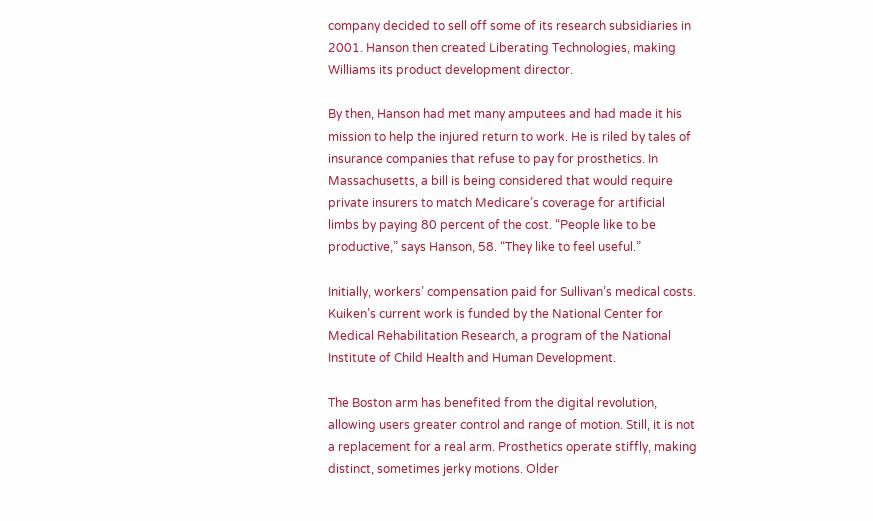company decided to sell off some of its research subsidiaries in 2001. Hanson then created Liberating Technologies, making Williams its product development director.

By then, Hanson had met many amputees and had made it his mission to help the injured return to work. He is riled by tales of insurance companies that refuse to pay for prosthetics. In Massachusetts, a bill is being considered that would require private insurers to match Medicare’s coverage for artificial limbs by paying 80 percent of the cost. “People like to be productive,” says Hanson, 58. “They like to feel useful.”

Initially, workers’ compensation paid for Sullivan’s medical costs. Kuiken’s current work is funded by the National Center for Medical Rehabilitation Research, a program of the National Institute of Child Health and Human Development.

The Boston arm has benefited from the digital revolution, allowing users greater control and range of motion. Still, it is not a replacement for a real arm. Prosthetics operate stiffly, making distinct, sometimes jerky motions. Older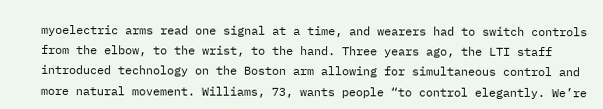myoelectric arms read one signal at a time, and wearers had to switch controls from the elbow, to the wrist, to the hand. Three years ago, the LTI staff introduced technology on the Boston arm allowing for simultaneous control and more natural movement. Williams, 73, wants people “to control elegantly. We’re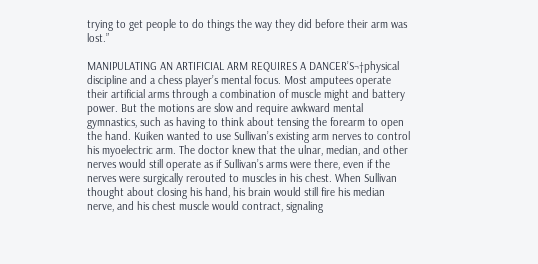trying to get people to do things the way they did before their arm was lost.”

MANIPULATING AN ARTIFICIAL ARM REQUIRES A DANCER’S¬†physical discipline and a chess player’s mental focus. Most amputees operate their artificial arms through a combination of muscle might and battery power. But the motions are slow and require awkward mental gymnastics, such as having to think about tensing the forearm to open the hand. Kuiken wanted to use Sullivan’s existing arm nerves to control his myoelectric arm. The doctor knew that the ulnar, median, and other nerves would still operate as if Sullivan’s arms were there, even if the nerves were surgically rerouted to muscles in his chest. When Sullivan thought about closing his hand, his brain would still fire his median nerve, and his chest muscle would contract, signaling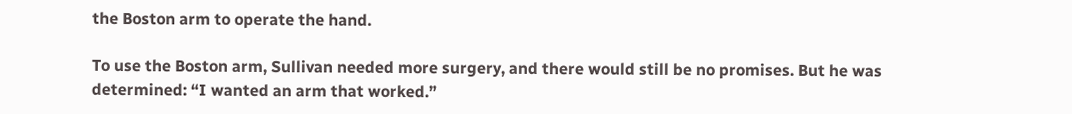the Boston arm to operate the hand.

To use the Boston arm, Sullivan needed more surgery, and there would still be no promises. But he was determined: “I wanted an arm that worked.”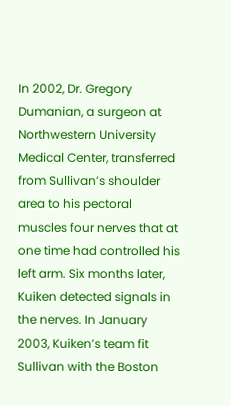In 2002, Dr. Gregory Dumanian, a surgeon at Northwestern University Medical Center, transferred from Sullivan’s shoulder area to his pectoral muscles four nerves that at one time had controlled his left arm. Six months later, Kuiken detected signals in the nerves. In January 2003, Kuiken’s team fit Sullivan with the Boston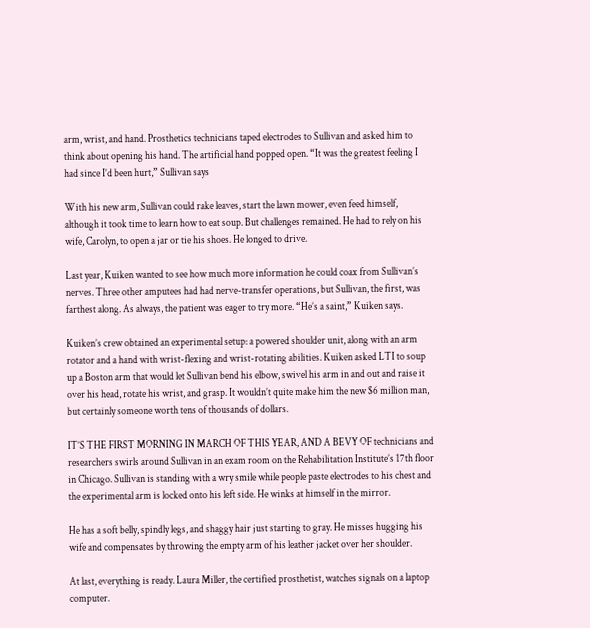arm, wrist, and hand. Prosthetics technicians taped electrodes to Sullivan and asked him to think about opening his hand. The artificial hand popped open. “It was the greatest feeling I had since I’d been hurt,” Sullivan says

With his new arm, Sullivan could rake leaves, start the lawn mower, even feed himself, although it took time to learn how to eat soup. But challenges remained. He had to rely on his wife, Carolyn, to open a jar or tie his shoes. He longed to drive.

Last year, Kuiken wanted to see how much more information he could coax from Sullivan’s nerves. Three other amputees had had nerve-transfer operations, but Sullivan, the first, was farthest along. As always, the patient was eager to try more. “He’s a saint,” Kuiken says.

Kuiken’s crew obtained an experimental setup: a powered shoulder unit, along with an arm rotator and a hand with wrist-flexing and wrist-rotating abilities. Kuiken asked LTI to soup up a Boston arm that would let Sullivan bend his elbow, swivel his arm in and out and raise it over his head, rotate his wrist, and grasp. It wouldn’t quite make him the new $6 million man, but certainly someone worth tens of thousands of dollars.

IT’S THE FIRST MORNING IN MARCH OF THIS YEAR, AND A BEVY OF technicians and researchers swirls around Sullivan in an exam room on the Rehabilitation Institute’s 17th floor in Chicago. Sullivan is standing with a wry smile while people paste electrodes to his chest and the experimental arm is locked onto his left side. He winks at himself in the mirror.

He has a soft belly, spindly legs, and shaggy hair just starting to gray. He misses hugging his wife and compensates by throwing the empty arm of his leather jacket over her shoulder.

At last, everything is ready. Laura Miller, the certified prosthetist, watches signals on a laptop computer.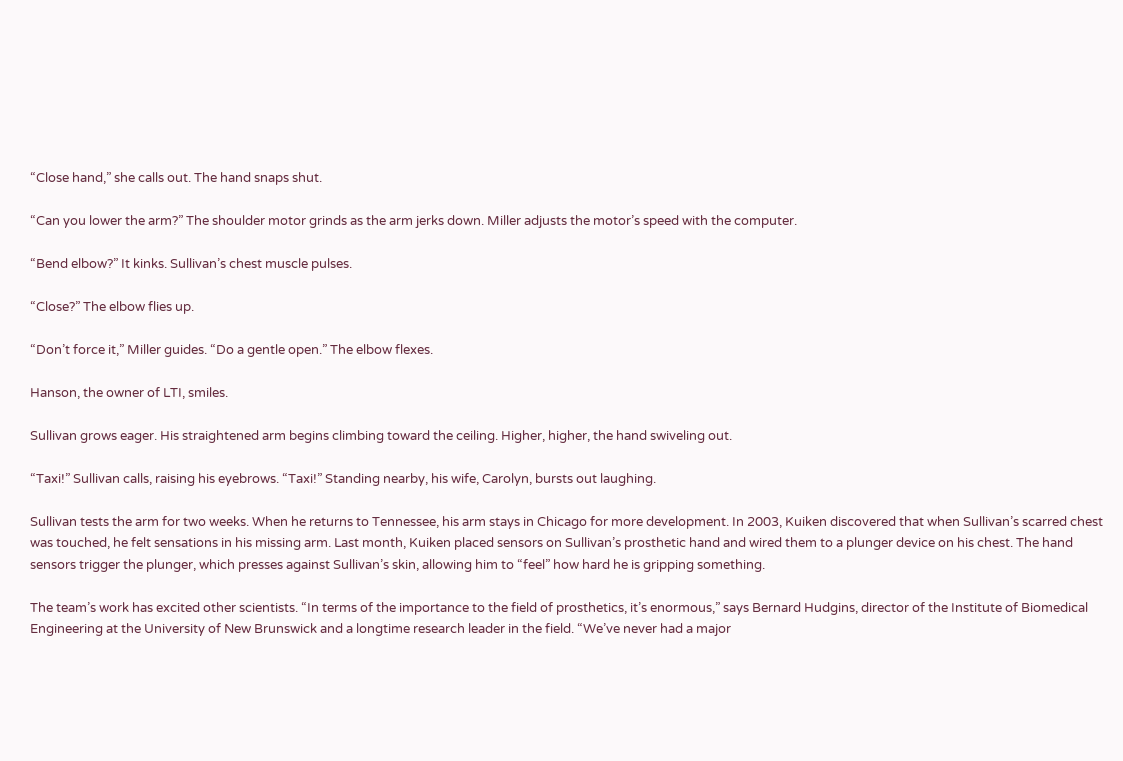“Close hand,” she calls out. The hand snaps shut.

“Can you lower the arm?” The shoulder motor grinds as the arm jerks down. Miller adjusts the motor’s speed with the computer.

“Bend elbow?” It kinks. Sullivan’s chest muscle pulses.

“Close?” The elbow flies up.

“Don’t force it,” Miller guides. “Do a gentle open.” The elbow flexes.

Hanson, the owner of LTI, smiles.

Sullivan grows eager. His straightened arm begins climbing toward the ceiling. Higher, higher, the hand swiveling out.

“Taxi!” Sullivan calls, raising his eyebrows. “Taxi!” Standing nearby, his wife, Carolyn, bursts out laughing.

Sullivan tests the arm for two weeks. When he returns to Tennessee, his arm stays in Chicago for more development. In 2003, Kuiken discovered that when Sullivan’s scarred chest was touched, he felt sensations in his missing arm. Last month, Kuiken placed sensors on Sullivan’s prosthetic hand and wired them to a plunger device on his chest. The hand sensors trigger the plunger, which presses against Sullivan’s skin, allowing him to “feel” how hard he is gripping something.

The team’s work has excited other scientists. “In terms of the importance to the field of prosthetics, it’s enormous,” says Bernard Hudgins, director of the Institute of Biomedical Engineering at the University of New Brunswick and a longtime research leader in the field. “We’ve never had a major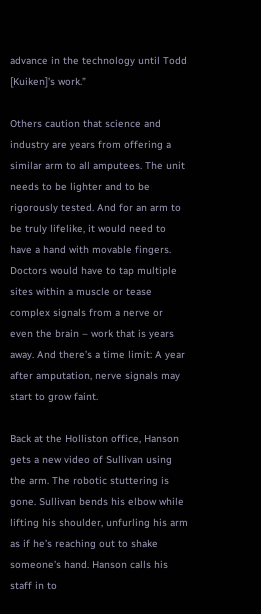advance in the technology until Todd [Kuiken]’s work.”

Others caution that science and industry are years from offering a similar arm to all amputees. The unit needs to be lighter and to be rigorously tested. And for an arm to be truly lifelike, it would need to have a hand with movable fingers. Doctors would have to tap multiple sites within a muscle or tease complex signals from a nerve or even the brain – work that is years away. And there’s a time limit: A year after amputation, nerve signals may start to grow faint.

Back at the Holliston office, Hanson gets a new video of Sullivan using the arm. The robotic stuttering is gone. Sullivan bends his elbow while lifting his shoulder, unfurling his arm as if he’s reaching out to shake someone’s hand. Hanson calls his staff in to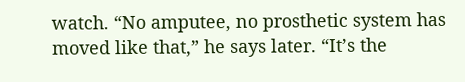watch. “No amputee, no prosthetic system has moved like that,” he says later. “It’s the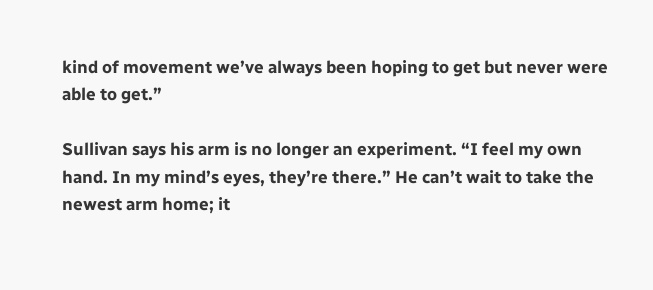kind of movement we’ve always been hoping to get but never were able to get.”

Sullivan says his arm is no longer an experiment. “I feel my own hand. In my mind’s eyes, they’re there.” He can’t wait to take the newest arm home; it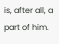is, after all, a part of him.